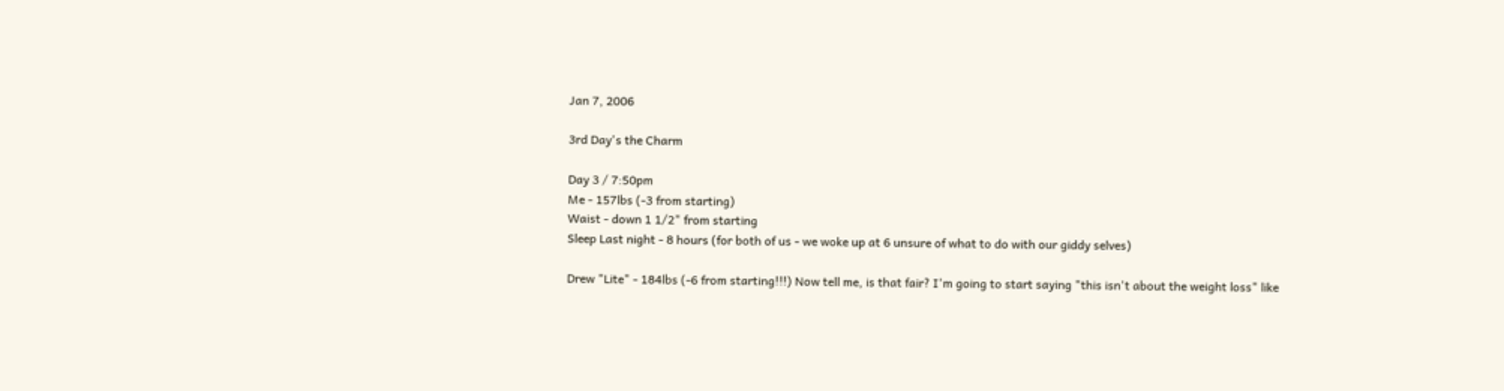Jan 7, 2006

3rd Day's the Charm

Day 3 / 7:50pm
Me - 157lbs (-3 from starting)
Waist - down 1 1/2" from starting
Sleep Last night - 8 hours (for both of us - we woke up at 6 unsure of what to do with our giddy selves)

Drew "Lite" - 184lbs (-6 from starting!!!) Now tell me, is that fair? I'm going to start saying "this isn't about the weight loss" like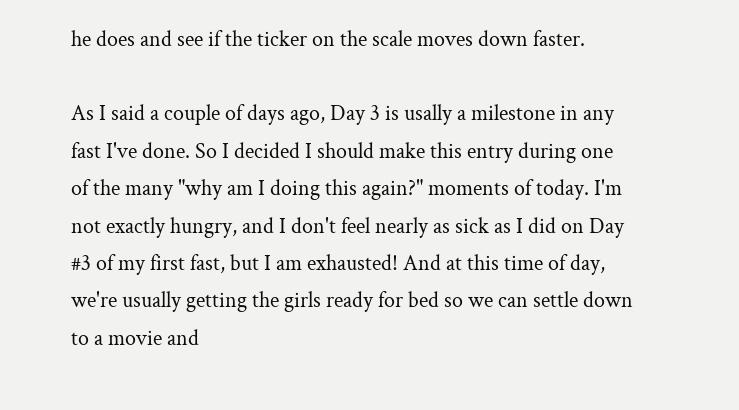he does and see if the ticker on the scale moves down faster.

As I said a couple of days ago, Day 3 is usally a milestone in any fast I've done. So I decided I should make this entry during one of the many "why am I doing this again?" moments of today. I'm not exactly hungry, and I don't feel nearly as sick as I did on Day #3 of my first fast, but I am exhausted! And at this time of day, we're usually getting the girls ready for bed so we can settle down to a movie and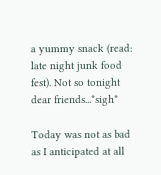a yummy snack (read: late night junk food fest). Not so tonight dear friends...*sigh*

Today was not as bad as I anticipated at all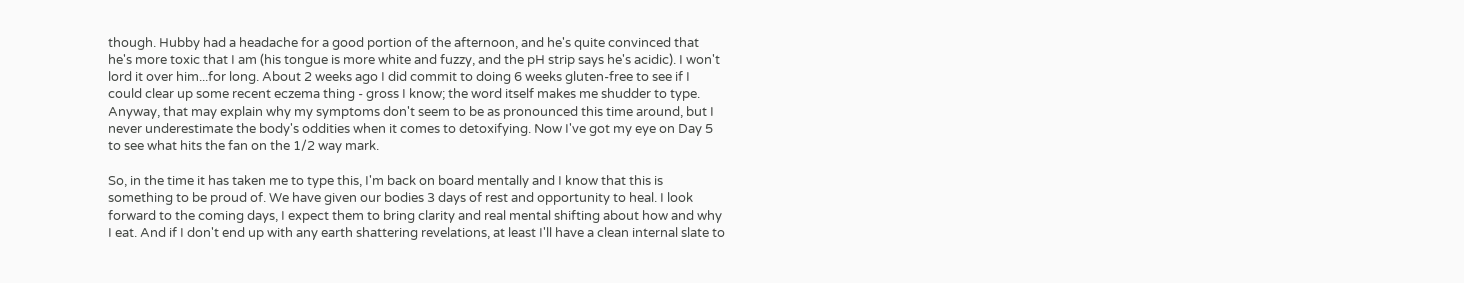though. Hubby had a headache for a good portion of the afternoon, and he's quite convinced that he's more toxic that I am (his tongue is more white and fuzzy, and the pH strip says he's acidic). I won't lord it over him...for long. About 2 weeks ago I did commit to doing 6 weeks gluten-free to see if I could clear up some recent eczema thing - gross I know; the word itself makes me shudder to type. Anyway, that may explain why my symptoms don't seem to be as pronounced this time around, but I never underestimate the body's oddities when it comes to detoxifying. Now I've got my eye on Day 5 to see what hits the fan on the 1/2 way mark.

So, in the time it has taken me to type this, I'm back on board mentally and I know that this is something to be proud of. We have given our bodies 3 days of rest and opportunity to heal. I look forward to the coming days, I expect them to bring clarity and real mental shifting about how and why I eat. And if I don't end up with any earth shattering revelations, at least I'll have a clean internal slate to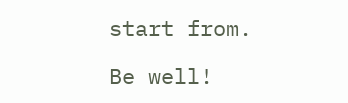start from.

Be well!